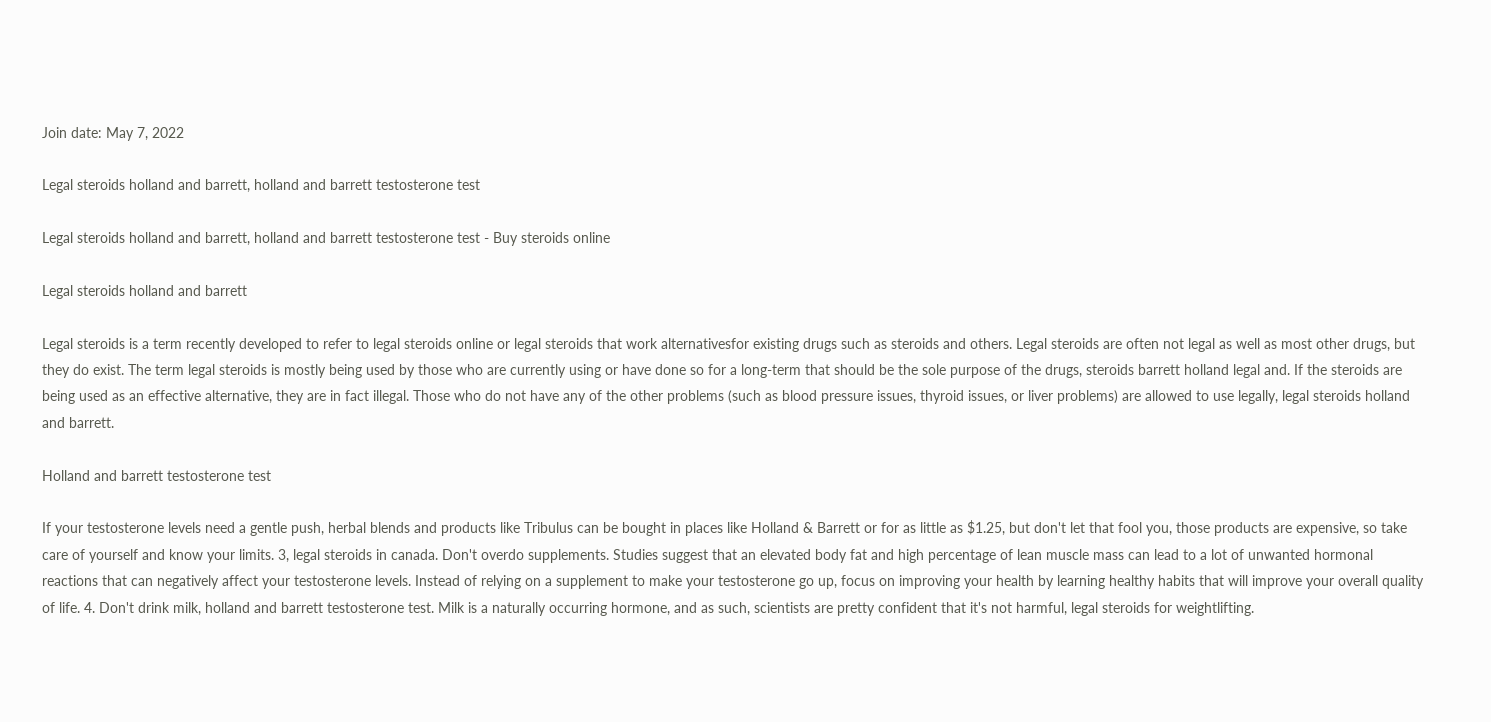Join date: May 7, 2022

Legal steroids holland and barrett, holland and barrett testosterone test

Legal steroids holland and barrett, holland and barrett testosterone test - Buy steroids online

Legal steroids holland and barrett

Legal steroids is a term recently developed to refer to legal steroids online or legal steroids that work alternativesfor existing drugs such as steroids and others. Legal steroids are often not legal as well as most other drugs, but they do exist. The term legal steroids is mostly being used by those who are currently using or have done so for a long-term that should be the sole purpose of the drugs, steroids barrett holland legal and. If the steroids are being used as an effective alternative, they are in fact illegal. Those who do not have any of the other problems (such as blood pressure issues, thyroid issues, or liver problems) are allowed to use legally, legal steroids holland and barrett.

Holland and barrett testosterone test

If your testosterone levels need a gentle push, herbal blends and products like Tribulus can be bought in places like Holland & Barrett or for as little as $1.25, but don't let that fool you, those products are expensive, so take care of yourself and know your limits. 3, legal steroids in canada. Don't overdo supplements. Studies suggest that an elevated body fat and high percentage of lean muscle mass can lead to a lot of unwanted hormonal reactions that can negatively affect your testosterone levels. Instead of relying on a supplement to make your testosterone go up, focus on improving your health by learning healthy habits that will improve your overall quality of life. 4. Don't drink milk, holland and barrett testosterone test. Milk is a naturally occurring hormone, and as such, scientists are pretty confident that it's not harmful, legal steroids for weightlifting.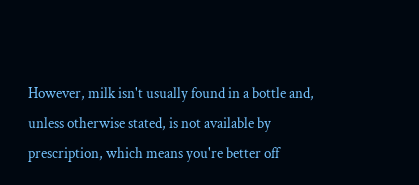However, milk isn't usually found in a bottle and, unless otherwise stated, is not available by prescription, which means you're better off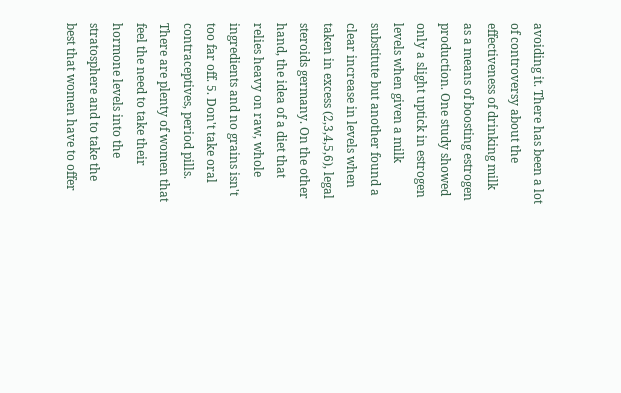avoiding it. There has been a lot of controversy about the effectiveness of drinking milk as a means of boosting estrogen production. One study showed only a slight uptick in estrogen levels when given a milk substitute but another found a clear increase in levels when taken in excess (2,3,4,5,6), legal steroids germany. On the other hand, the idea of a diet that relies heavy on raw, whole ingredients and no grains isn't too far off. 5. Don't take oral contraceptives, period pills. There are plenty of women that feel the need to take their hormone levels into the stratosphere and to take the best that women have to offer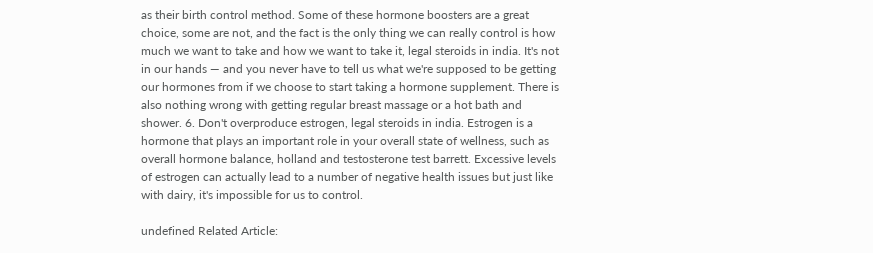as their birth control method. Some of these hormone boosters are a great choice, some are not, and the fact is the only thing we can really control is how much we want to take and how we want to take it, legal steroids in india. It's not in our hands — and you never have to tell us what we're supposed to be getting our hormones from if we choose to start taking a hormone supplement. There is also nothing wrong with getting regular breast massage or a hot bath and shower. 6. Don't overproduce estrogen, legal steroids in india. Estrogen is a hormone that plays an important role in your overall state of wellness, such as overall hormone balance, holland and testosterone test barrett. Excessive levels of estrogen can actually lead to a number of negative health issues but just like with dairy, it's impossible for us to control.

undefined Related Article: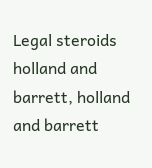Legal steroids holland and barrett, holland and barrett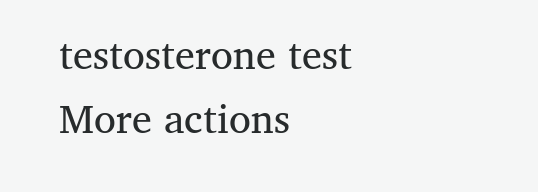testosterone test
More actions